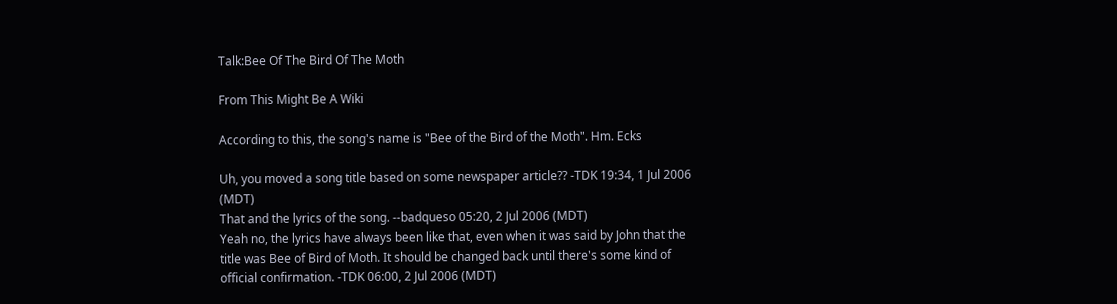Talk:Bee Of The Bird Of The Moth

From This Might Be A Wiki

According to this, the song's name is "Bee of the Bird of the Moth". Hm. Ecks

Uh, you moved a song title based on some newspaper article?? -TDK 19:34, 1 Jul 2006 (MDT)
That and the lyrics of the song. --badqueso 05:20, 2 Jul 2006 (MDT)
Yeah no, the lyrics have always been like that, even when it was said by John that the title was Bee of Bird of Moth. It should be changed back until there's some kind of official confirmation. -TDK 06:00, 2 Jul 2006 (MDT)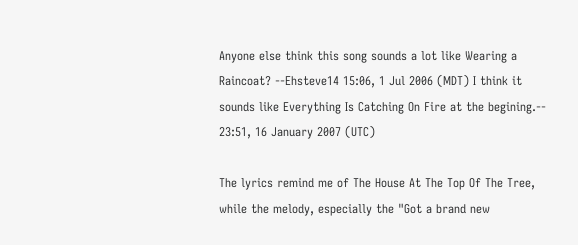Anyone else think this song sounds a lot like Wearing a Raincoat? --Ehsteve14 15:06, 1 Jul 2006 (MDT) I think it sounds like Everything Is Catching On Fire at the begining.-- 23:51, 16 January 2007 (UTC)

The lyrics remind me of The House At The Top Of The Tree, while the melody, especially the "Got a brand new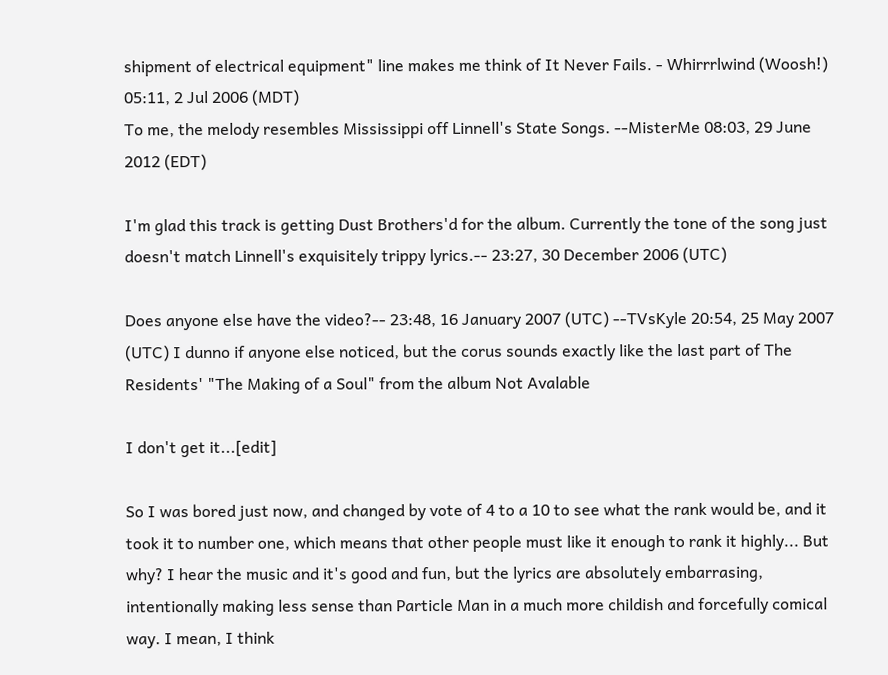shipment of electrical equipment" line makes me think of It Never Fails. - Whirrrlwind (Woosh!) 05:11, 2 Jul 2006 (MDT)
To me, the melody resembles Mississippi off Linnell's State Songs. --MisterMe 08:03, 29 June 2012 (EDT)

I'm glad this track is getting Dust Brothers'd for the album. Currently the tone of the song just doesn't match Linnell's exquisitely trippy lyrics.-- 23:27, 30 December 2006 (UTC)

Does anyone else have the video?-- 23:48, 16 January 2007 (UTC) --TVsKyle 20:54, 25 May 2007 (UTC) I dunno if anyone else noticed, but the corus sounds exactly like the last part of The Residents' "The Making of a Soul" from the album Not Avalable

I don't get it...[edit]

So I was bored just now, and changed by vote of 4 to a 10 to see what the rank would be, and it took it to number one, which means that other people must like it enough to rank it highly... But why? I hear the music and it's good and fun, but the lyrics are absolutely embarrasing, intentionally making less sense than Particle Man in a much more childish and forcefully comical way. I mean, I think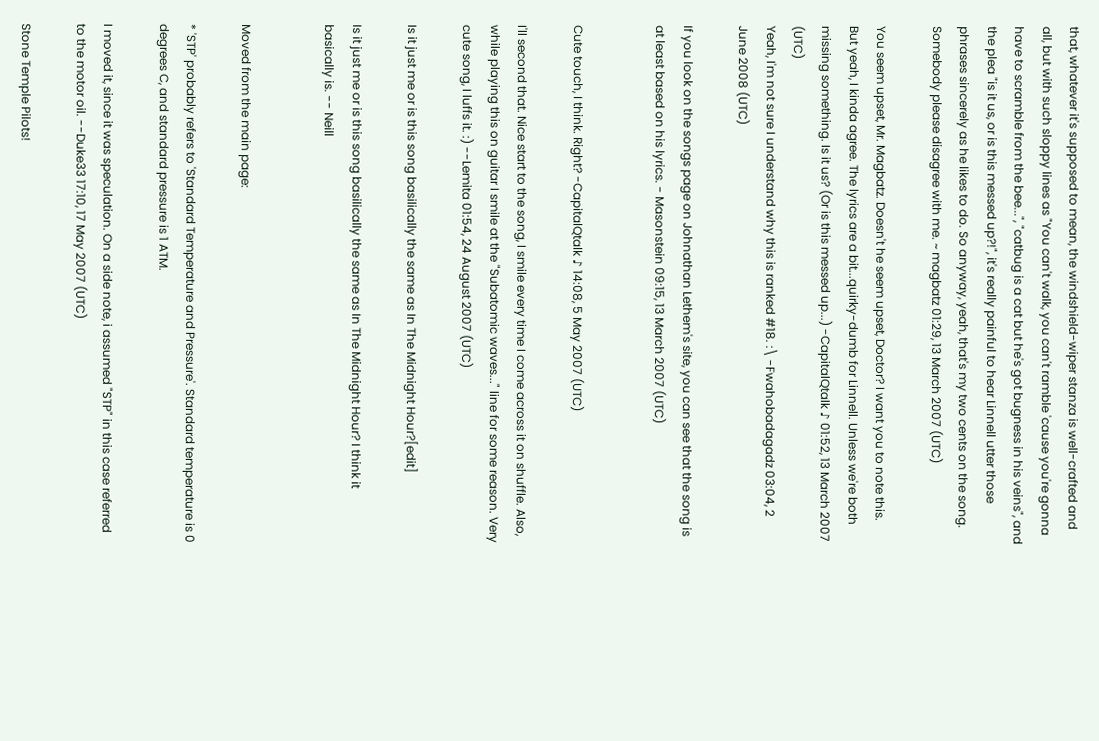that, whatever it's supposed to mean, the windshield-wiper stanza is well-crafted and all, but with such sloppy lines as "You can't walk, you can't ramble 'cause you're gonna have to scramble from the bee...", "catbug is a cat but he's got bugness in his veins", and the plea "is it us, or is this messed up?!", it's really painful to hear Linnell utter those phrases sincerely as he likes to do. So anyway, yeah, that's my two cents on the song. Somebody please disagree with me. ~ magbatz 01:29, 13 March 2007 (UTC)

You seem upset, Mr. Magbatz. Doesn't he seem upset, Doctor? I want you to note this.
But yeah, I kinda agree. The lyrics are a bit...quirky-dumb for Linnell. Unless we're both missing something. Is it us? (Or is this messed up...) -CapitalQtalk ♪ 01:52, 13 March 2007 (UTC)
Yeah, I'm not sure I understand why this is ranked #18. :\ -Fwahobadagadz 03:04, 2 June 2008 (UTC)

If you look on the songs page on Johnathan Lethem's site, you can see that the song is at least based on his lyrics. - Masonstein 09:15, 13 March 2007 (UTC)


Cute touch, I think. Right? -CapitalQtalk ♪ 14:08, 5 May 2007 (UTC)

I'll second that. Nice start to the song, I smile every time I come across it on shuffle. Also, while playing this on guitar I smile at the "Subatomic waves..." line for some reason. Very cute song, I luffs it. :) --Lemita 01:54, 24 August 2007 (UTC)

Is it just me or is this song basilically the same as In The Midnight Hour?[edit]

Is it just me or is this song basilically the same as In The Midnight Hour? I think it basically is. -- Neill


Moved from the main page:

* 'STP' probably refers to 'Standard Temperature and Pressure'. Standard temperature is 0 degrees C, and standard pressure is 1 ATM.

I moved it, since it was speculation. On a side note, i assumed "STP" in this case referred to the motor oil. --Duke33 17:10, 17 May 2007 (UTC)

Stone Temple Pilots!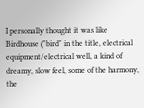I personally thought it was like Birdhouse ("bird" in the title, electrical equipment/electrical well, a kind of dreamy, slow feel, some of the harmony, the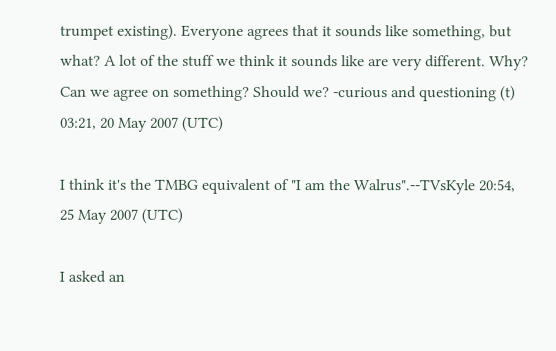trumpet existing). Everyone agrees that it sounds like something, but what? A lot of the stuff we think it sounds like are very different. Why? Can we agree on something? Should we? -curious and questioning (t) 03:21, 20 May 2007 (UTC)

I think it's the TMBG equivalent of "I am the Walrus".--TVsKyle 20:54, 25 May 2007 (UTC)

I asked an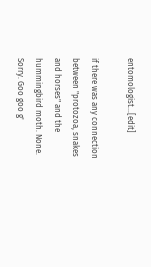entomologist...[edit]

if there was any connection between "protozoa, snakes and horses" and the hummingbird moth. None. Sorry. Goo goo g'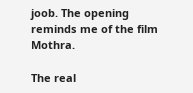joob. The opening reminds me of the film Mothra.

The real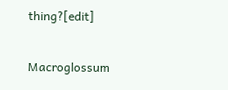thing?[edit]

Macroglossum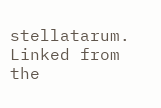stellatarum. Linked from the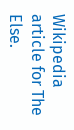Wikipedia article for The Else.